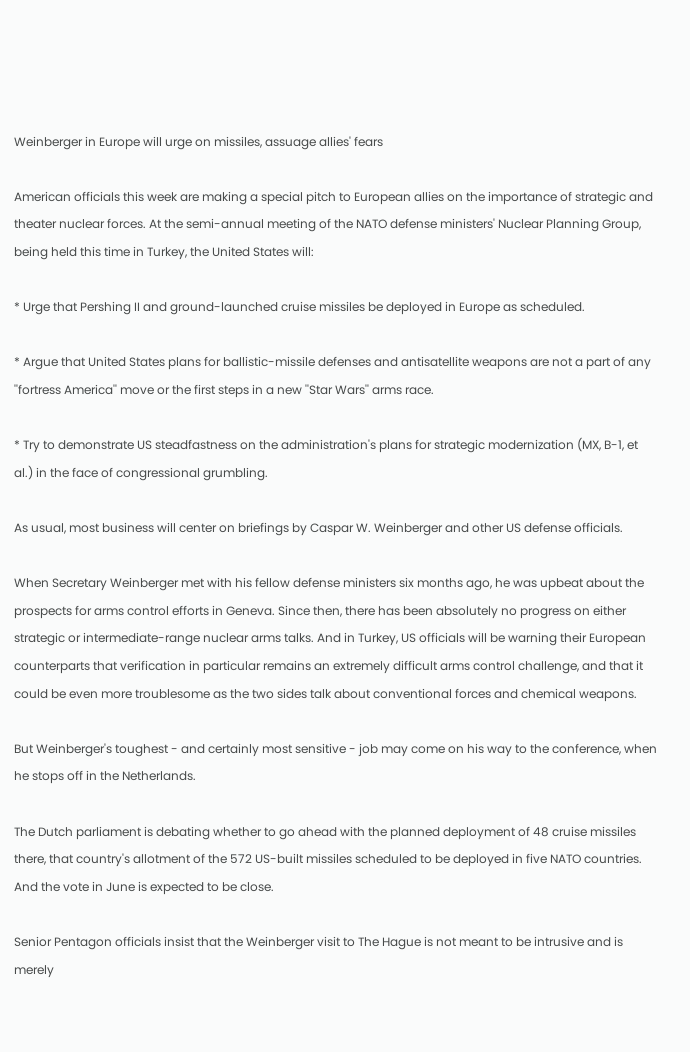Weinberger in Europe will urge on missiles, assuage allies' fears

American officials this week are making a special pitch to European allies on the importance of strategic and theater nuclear forces. At the semi-annual meeting of the NATO defense ministers' Nuclear Planning Group, being held this time in Turkey, the United States will:

* Urge that Pershing II and ground-launched cruise missiles be deployed in Europe as scheduled.

* Argue that United States plans for ballistic-missile defenses and antisatellite weapons are not a part of any ''fortress America'' move or the first steps in a new ''Star Wars'' arms race.

* Try to demonstrate US steadfastness on the administration's plans for strategic modernization (MX, B-1, et al.) in the face of congressional grumbling.

As usual, most business will center on briefings by Caspar W. Weinberger and other US defense officials.

When Secretary Weinberger met with his fellow defense ministers six months ago, he was upbeat about the prospects for arms control efforts in Geneva. Since then, there has been absolutely no progress on either strategic or intermediate-range nuclear arms talks. And in Turkey, US officials will be warning their European counterparts that verification in particular remains an extremely difficult arms control challenge, and that it could be even more troublesome as the two sides talk about conventional forces and chemical weapons.

But Weinberger's toughest - and certainly most sensitive - job may come on his way to the conference, when he stops off in the Netherlands.

The Dutch parliament is debating whether to go ahead with the planned deployment of 48 cruise missiles there, that country's allotment of the 572 US-built missiles scheduled to be deployed in five NATO countries. And the vote in June is expected to be close.

Senior Pentagon officials insist that the Weinberger visit to The Hague is not meant to be intrusive and is merely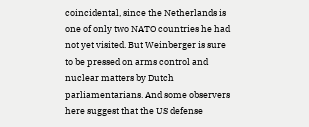coincidental, since the Netherlands is one of only two NATO countries he had not yet visited. But Weinberger is sure to be pressed on arms control and nuclear matters by Dutch parliamentarians. And some observers here suggest that the US defense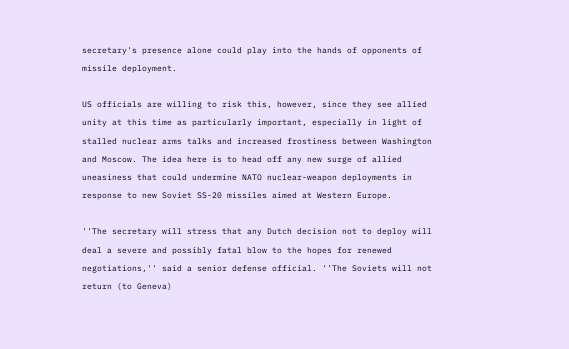secretary's presence alone could play into the hands of opponents of missile deployment.

US officials are willing to risk this, however, since they see allied unity at this time as particularly important, especially in light of stalled nuclear arms talks and increased frostiness between Washington and Moscow. The idea here is to head off any new surge of allied uneasiness that could undermine NATO nuclear-weapon deployments in response to new Soviet SS-20 missiles aimed at Western Europe.

''The secretary will stress that any Dutch decision not to deploy will deal a severe and possibly fatal blow to the hopes for renewed negotiations,'' said a senior defense official. ''The Soviets will not return (to Geneva)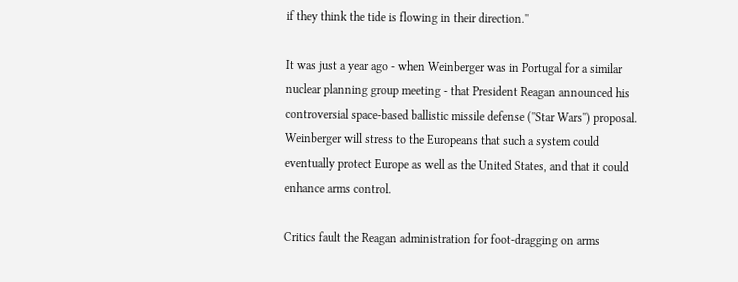if they think the tide is flowing in their direction.''

It was just a year ago - when Weinberger was in Portugal for a similar nuclear planning group meeting - that President Reagan announced his controversial space-based ballistic missile defense (''Star Wars'') proposal. Weinberger will stress to the Europeans that such a system could eventually protect Europe as well as the United States, and that it could enhance arms control.

Critics fault the Reagan administration for foot-dragging on arms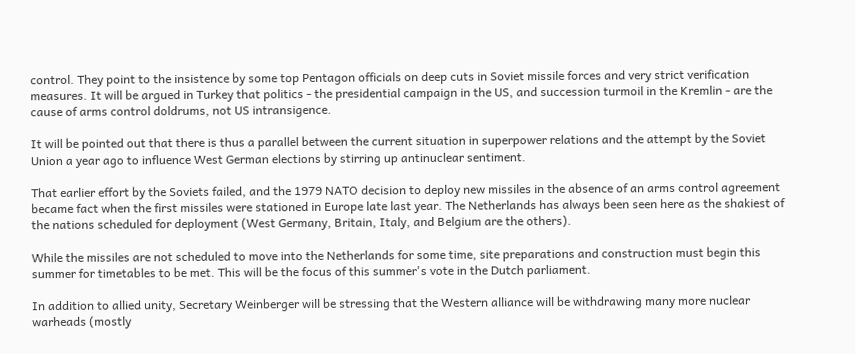control. They point to the insistence by some top Pentagon officials on deep cuts in Soviet missile forces and very strict verification measures. It will be argued in Turkey that politics - the presidential campaign in the US, and succession turmoil in the Kremlin - are the cause of arms control doldrums, not US intransigence.

It will be pointed out that there is thus a parallel between the current situation in superpower relations and the attempt by the Soviet Union a year ago to influence West German elections by stirring up antinuclear sentiment.

That earlier effort by the Soviets failed, and the 1979 NATO decision to deploy new missiles in the absence of an arms control agreement became fact when the first missiles were stationed in Europe late last year. The Netherlands has always been seen here as the shakiest of the nations scheduled for deployment (West Germany, Britain, Italy, and Belgium are the others).

While the missiles are not scheduled to move into the Netherlands for some time, site preparations and construction must begin this summer for timetables to be met. This will be the focus of this summer's vote in the Dutch parliament.

In addition to allied unity, Secretary Weinberger will be stressing that the Western alliance will be withdrawing many more nuclear warheads (mostly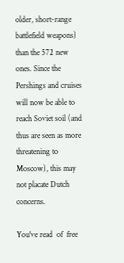older, short-range battlefield weapons) than the 572 new ones. Since the Pershings and cruises will now be able to reach Soviet soil (and thus are seen as more threatening to Moscow), this may not placate Dutch concerns.

You've read  of  free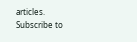articles. Subscribe to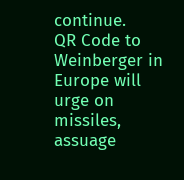continue.
QR Code to Weinberger in Europe will urge on missiles, assuage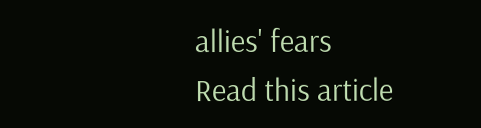allies' fears
Read this article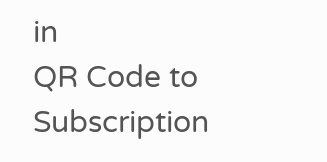in
QR Code to Subscription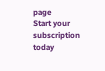page
Start your subscription today